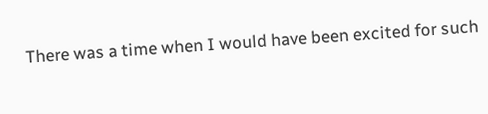There was a time when I would have been excited for such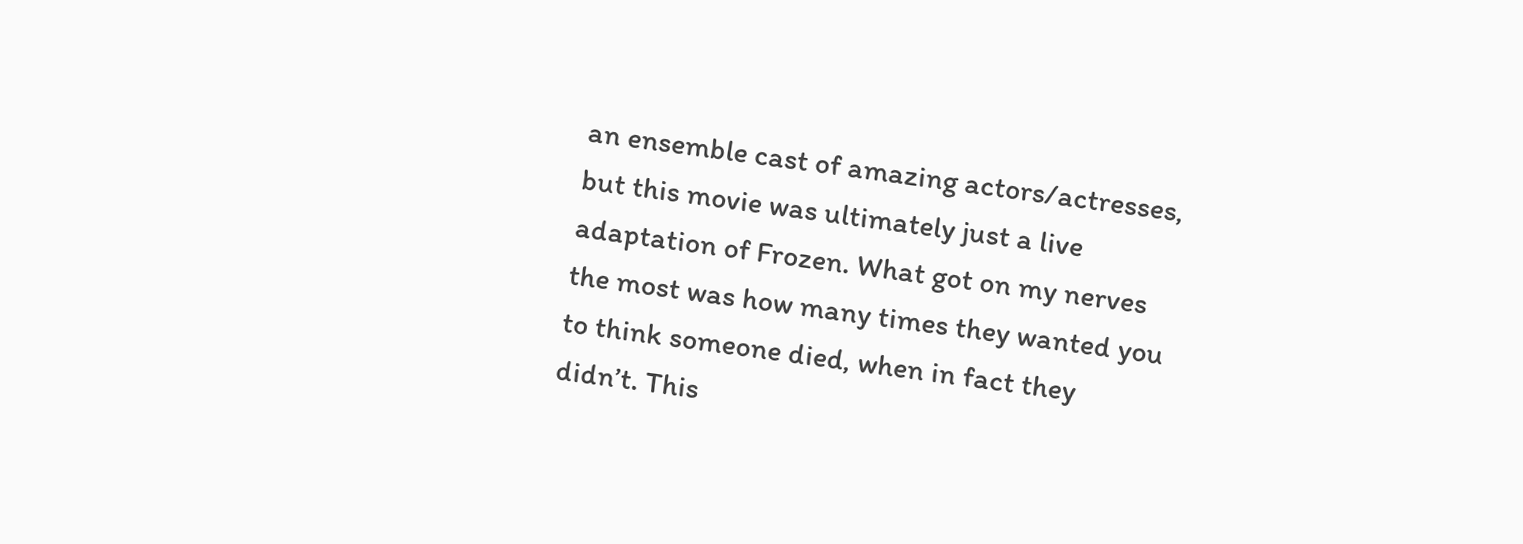an ensemble cast of amazing actors/actresses, but this movie was ultimately just a live adaptation of Frozen. What got on my nerves the most was how many times they wanted you to think someone died, when in fact they didn’t. This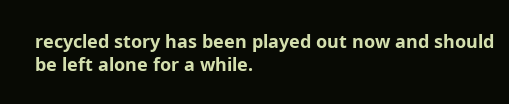recycled story has been played out now and should be left alone for a while.